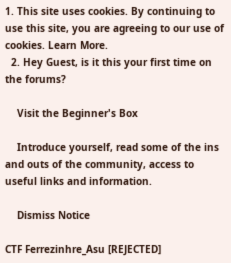1. This site uses cookies. By continuing to use this site, you are agreeing to our use of cookies. Learn More.
  2. Hey Guest, is it this your first time on the forums?

    Visit the Beginner's Box

    Introduce yourself, read some of the ins and outs of the community, access to useful links and information.

    Dismiss Notice

CTF Ferrezinhre_Asu [REJECTED]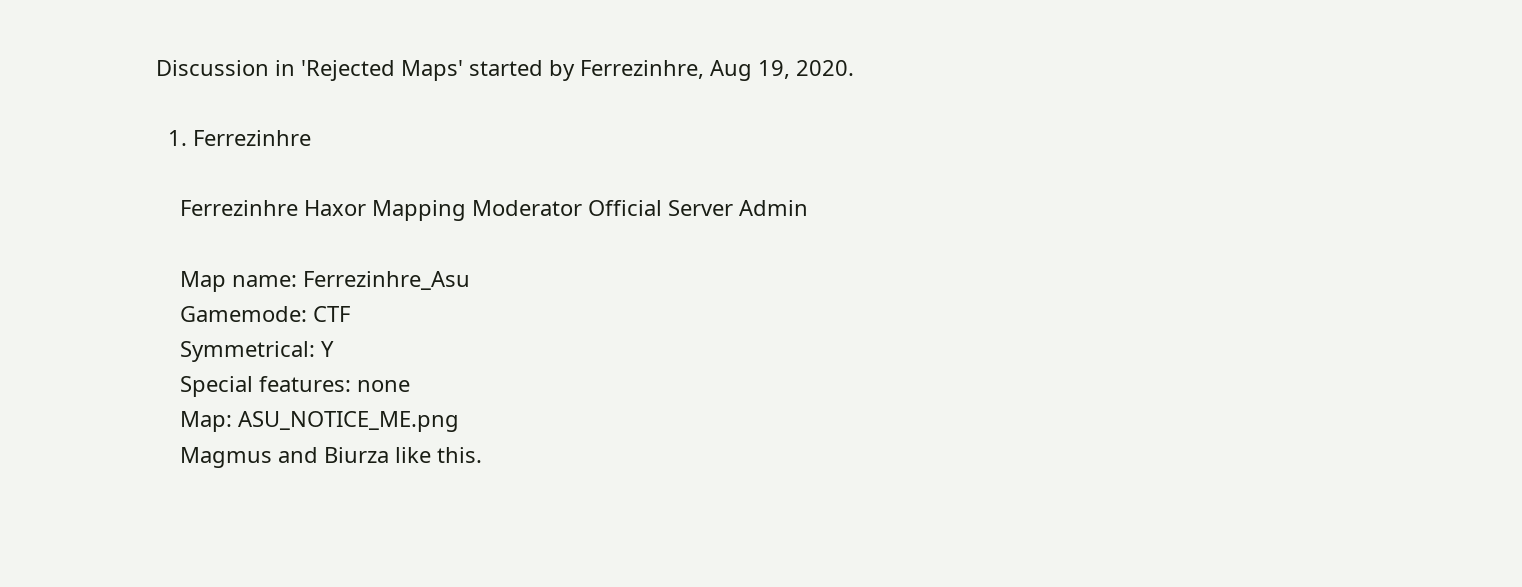Discussion in 'Rejected Maps' started by Ferrezinhre, Aug 19, 2020.

  1. Ferrezinhre

    Ferrezinhre Haxor Mapping Moderator Official Server Admin

    Map name: Ferrezinhre_Asu
    Gamemode: CTF
    Symmetrical: Y
    Special features: none
    Map: ASU_NOTICE_ME.png
    Magmus and Biurza like this.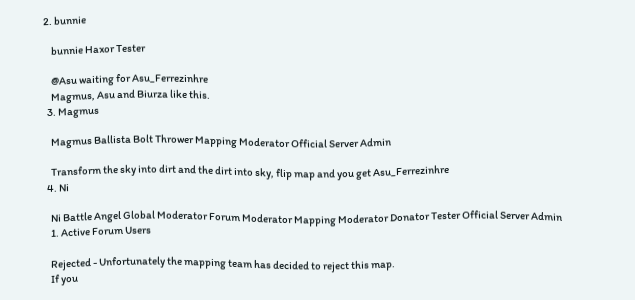2. bunnie

    bunnie Haxor Tester

    @Asu waiting for Asu_Ferrezinhre
    Magmus, Asu and Biurza like this.
  3. Magmus

    Magmus Ballista Bolt Thrower Mapping Moderator Official Server Admin

    Transform the sky into dirt and the dirt into sky, flip map and you get Asu_Ferrezinhre
  4. Ni

    Ni Battle Angel Global Moderator Forum Moderator Mapping Moderator Donator Tester Official Server Admin
    1. Active Forum Users

    Rejected - Unfortunately the mapping team has decided to reject this map.
    If you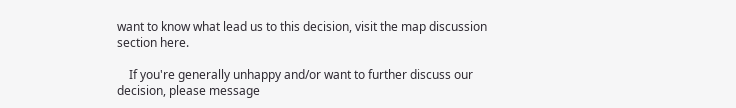want to know what lead us to this decision, visit the map discussion section here.

    If you're generally unhappy and/or want to further discuss our decision, please message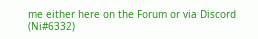me either here on the Forum or via Discord (Ni#6332)